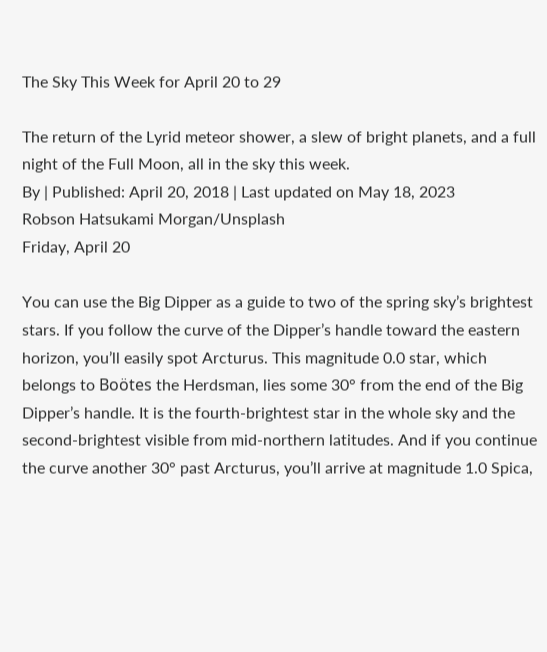The Sky This Week for April 20 to 29

The return of the Lyrid meteor shower, a slew of bright planets, and a full night of the Full Moon, all in the sky this week.
By | Published: April 20, 2018 | Last updated on May 18, 2023
Robson Hatsukami Morgan/Unsplash
Friday, April 20

You can use the Big Dipper as a guide to two of the spring sky’s brightest stars. If you follow the curve of the Dipper’s handle toward the eastern horizon, you’ll easily spot Arcturus. This magnitude 0.0 star, which belongs to Boötes the Herdsman, lies some 30° from the end of the Big Dipper’s handle. It is the fourth-brightest star in the whole sky and the second-brightest visible from mid-northern latitudes. And if you continue the curve another 30° past Arcturus, you’ll arrive at magnitude 1.0 Spica,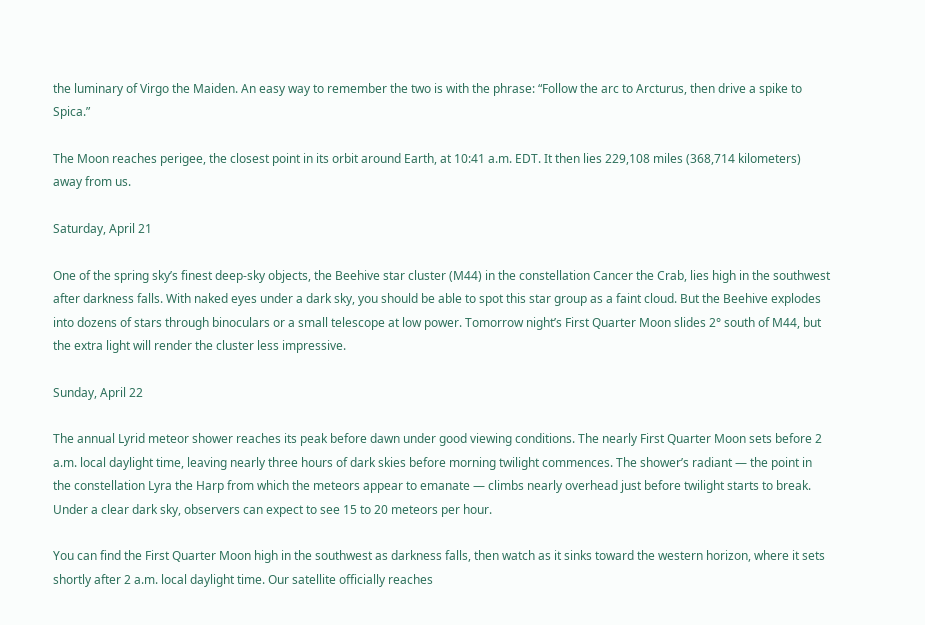the luminary of Virgo the Maiden. An easy way to remember the two is with the phrase: “Follow the arc to Arcturus, then drive a spike to Spica.”

The Moon reaches perigee, the closest point in its orbit around Earth, at 10:41 a.m. EDT. It then lies 229,108 miles (368,714 kilometers) away from us.

Saturday, April 21

One of the spring sky’s finest deep-sky objects, the Beehive star cluster (M44) in the constellation Cancer the Crab, lies high in the southwest after darkness falls. With naked eyes under a dark sky, you should be able to spot this star group as a faint cloud. But the Beehive explodes into dozens of stars through binoculars or a small telescope at low power. Tomorrow night’s First Quarter Moon slides 2° south of M44, but the extra light will render the cluster less impressive.

Sunday, April 22

The annual Lyrid meteor shower reaches its peak before dawn under good viewing conditions. The nearly First Quarter Moon sets before 2 a.m. local daylight time, leaving nearly three hours of dark skies before morning twilight commences. The shower’s radiant — the point in the constellation Lyra the Harp from which the meteors appear to emanate — climbs nearly overhead just before twilight starts to break. Under a clear dark sky, observers can expect to see 15 to 20 meteors per hour.

You can find the First Quarter Moon high in the southwest as darkness falls, then watch as it sinks toward the western horizon, where it sets shortly after 2 a.m. local daylight time. Our satellite officially reaches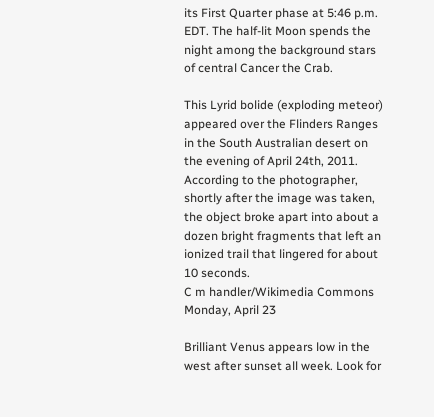its First Quarter phase at 5:46 p.m. EDT. The half-lit Moon spends the night among the background stars of central Cancer the Crab.

This Lyrid bolide (exploding meteor) appeared over the Flinders Ranges in the South Australian desert on the evening of April 24th, 2011. According to the photographer, shortly after the image was taken, the object broke apart into about a dozen bright fragments that left an ionized trail that lingered for about 10 seconds.
C m handler/Wikimedia Commons
Monday, April 23

Brilliant Venus appears low in the west after sunset all week. Look for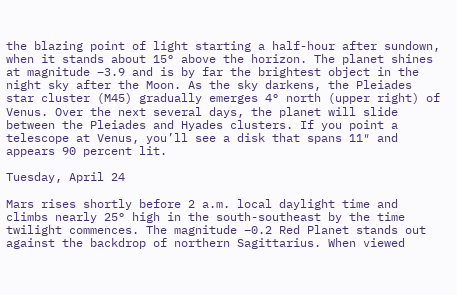the blazing point of light starting a half-hour after sundown, when it stands about 15° above the horizon. The planet shines at magnitude –3.9 and is by far the brightest object in the night sky after the Moon. As the sky darkens, the Pleiades star cluster (M45) gradually emerges 4° north (upper right) of Venus. Over the next several days, the planet will slide between the Pleiades and Hyades clusters. If you point a telescope at Venus, you’ll see a disk that spans 11″ and appears 90 percent lit.

Tuesday, April 24

Mars rises shortly before 2 a.m. local daylight time and climbs nearly 25° high in the south-southeast by the time twilight commences. The magnitude –0.2 Red Planet stands out against the backdrop of northern Sagittarius. When viewed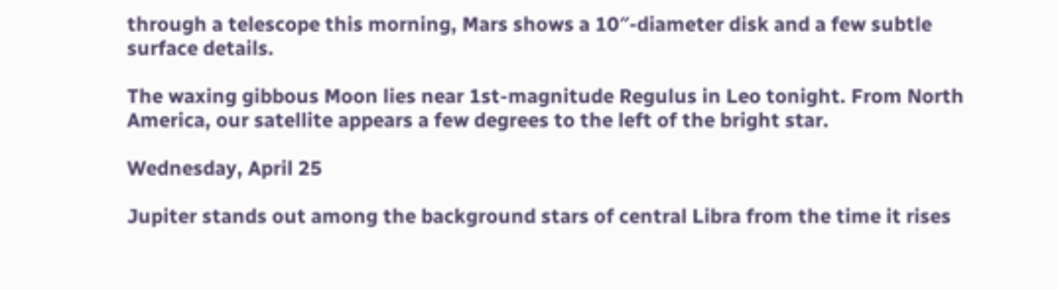through a telescope this morning, Mars shows a 10″-diameter disk and a few subtle surface details.

The waxing gibbous Moon lies near 1st-magnitude Regulus in Leo tonight. From North America, our satellite appears a few degrees to the left of the bright star.

Wednesday, April 25

Jupiter stands out among the background stars of central Libra from the time it rises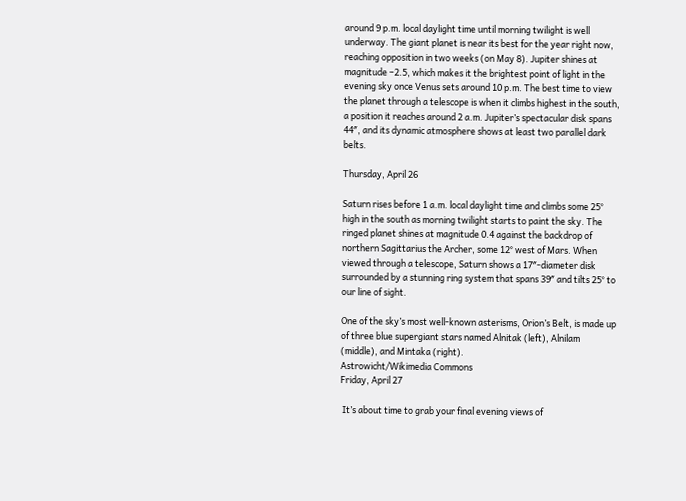around 9 p.m. local daylight time until morning twilight is well underway. The giant planet is near its best for the year right now, reaching opposition in two weeks (on May 8). Jupiter shines at magnitude –2.5, which makes it the brightest point of light in the evening sky once Venus sets around 10 p.m. The best time to view the planet through a telescope is when it climbs highest in the south, a position it reaches around 2 a.m. Jupiter’s spectacular disk spans 44″, and its dynamic atmosphere shows at least two parallel dark belts.

Thursday, April 26

Saturn rises before 1 a.m. local daylight time and climbs some 25° high in the south as morning twilight starts to paint the sky. The ringed planet shines at magnitude 0.4 against the backdrop of northern Sagittarius the Archer, some 12° west of Mars. When viewed through a telescope, Saturn shows a 17″-diameter disk surrounded by a stunning ring system that spans 39″ and tilts 25° to our line of sight.

One of the sky’s most well-known asterisms, Orion’s Belt, is made up of three blue supergiant stars named Alnitak (left), Alnilam (middle), and Mintaka (right).
Astrowicht/Wikimedia Commons
Friday, April 27

 It’s about time to grab your final evening views of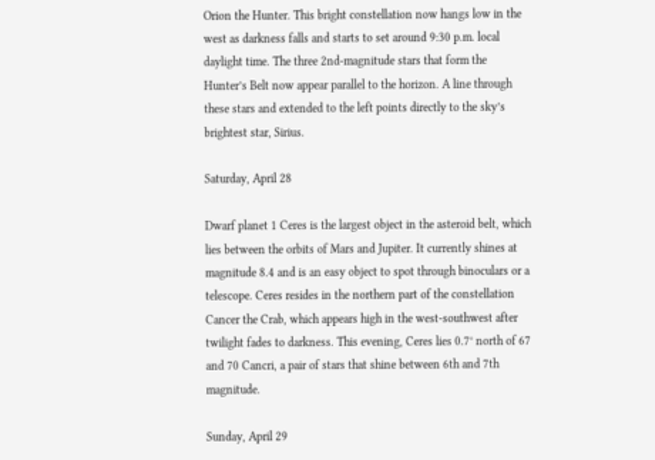Orion the Hunter. This bright constellation now hangs low in the west as darkness falls and starts to set around 9:30 p.m. local daylight time. The three 2nd-magnitude stars that form the Hunter’s Belt now appear parallel to the horizon. A line through these stars and extended to the left points directly to the sky’s brightest star, Sirius.

Saturday, April 28

Dwarf planet 1 Ceres is the largest object in the asteroid belt, which lies between the orbits of Mars and Jupiter. It currently shines at magnitude 8.4 and is an easy object to spot through binoculars or a telescope. Ceres resides in the northern part of the constellation Cancer the Crab, which appears high in the west-southwest after twilight fades to darkness. This evening, Ceres lies 0.7° north of 67 and 70 Cancri, a pair of stars that shine between 6th and 7th magnitude.

Sunday, April 29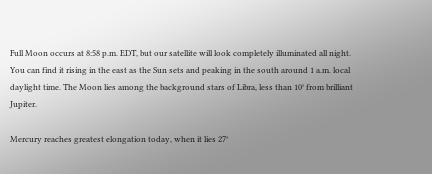Full Moon occurs at 8:58 p.m. EDT, but our satellite will look completely illuminated all night. You can find it rising in the east as the Sun sets and peaking in the south around 1 a.m. local daylight time. The Moon lies among the background stars of Libra, less than 10° from brilliant Jupiter.

Mercury reaches greatest elongation today, when it lies 27°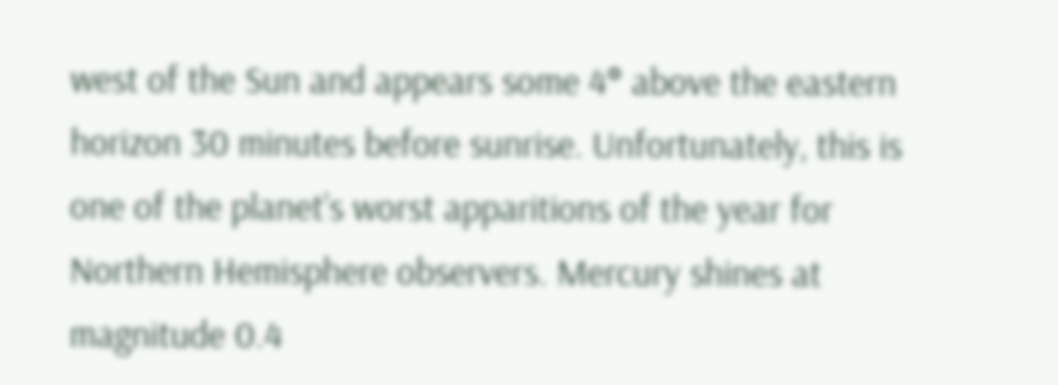west of the Sun and appears some 4° above the eastern horizon 30 minutes before sunrise. Unfortunately, this is one of the planet’s worst apparitions of the year for Northern Hemisphere observers. Mercury shines at magnitude 0.4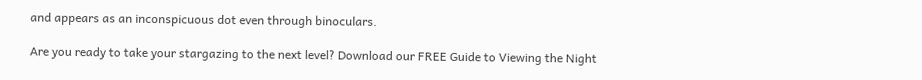and appears as an inconspicuous dot even through binoculars.

Are you ready to take your stargazing to the next level? Download our FREE Guide to Viewing the Night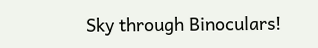Sky through Binoculars!